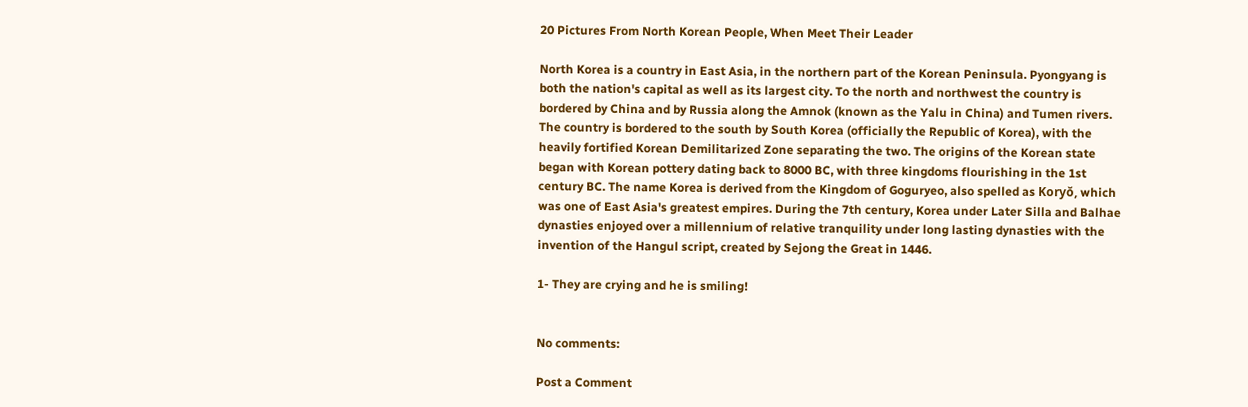20 Pictures From North Korean People, When Meet Their Leader

North Korea is a country in East Asia, in the northern part of the Korean Peninsula. Pyongyang is both the nation's capital as well as its largest city. To the north and northwest the country is bordered by China and by Russia along the Amnok (known as the Yalu in China) and Tumen rivers. The country is bordered to the south by South Korea (officially the Republic of Korea), with the heavily fortified Korean Demilitarized Zone separating the two. The origins of the Korean state began with Korean pottery dating back to 8000 BC, with three kingdoms flourishing in the 1st century BC. The name Korea is derived from the Kingdom of Goguryeo, also spelled as Koryŏ, which was one of East Asia's greatest empires. During the 7th century, Korea under Later Silla and Balhae dynasties enjoyed over a millennium of relative tranquility under long lasting dynasties with the invention of the Hangul script, created by Sejong the Great in 1446.

1- They are crying and he is smiling!


No comments:

Post a Comment